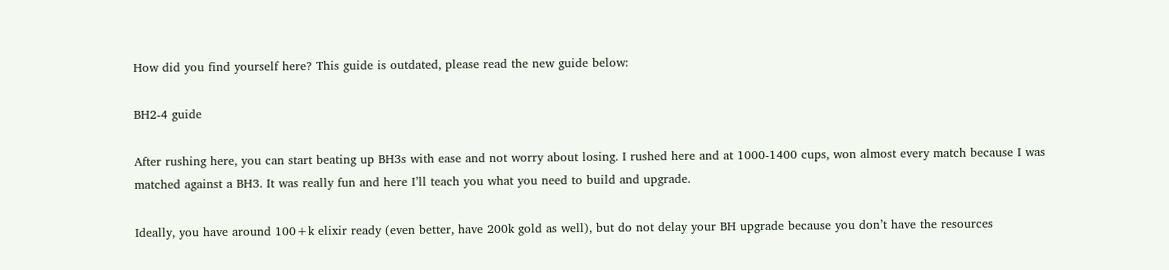How did you find yourself here? This guide is outdated, please read the new guide below:

BH2-4 guide

After rushing here, you can start beating up BH3s with ease and not worry about losing. I rushed here and at 1000-1400 cups, won almost every match because I was matched against a BH3. It was really fun and here I’ll teach you what you need to build and upgrade.

Ideally, you have around 100+k elixir ready (even better, have 200k gold as well), but do not delay your BH upgrade because you don’t have the resources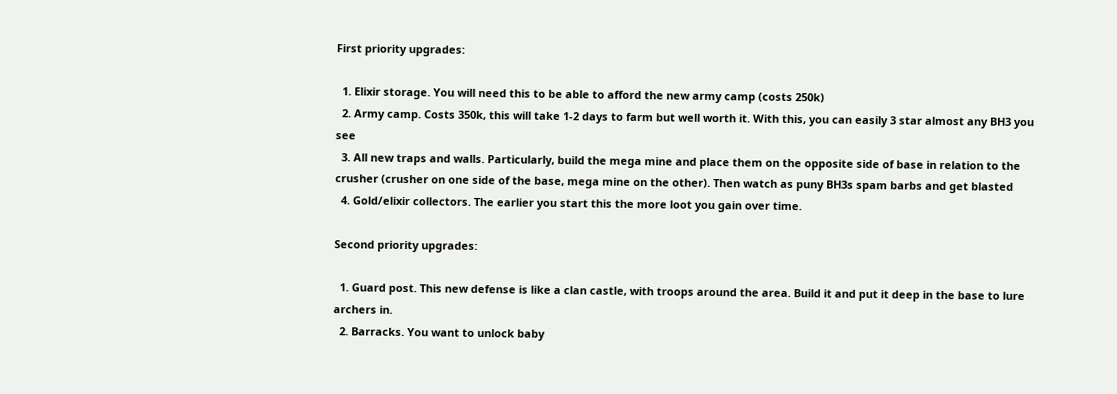First priority upgrades:

  1. Elixir storage. You will need this to be able to afford the new army camp (costs 250k)
  2. Army camp. Costs 350k, this will take 1-2 days to farm but well worth it. With this, you can easily 3 star almost any BH3 you see
  3. All new traps and walls. Particularly, build the mega mine and place them on the opposite side of base in relation to the crusher (crusher on one side of the base, mega mine on the other). Then watch as puny BH3s spam barbs and get blasted
  4. Gold/elixir collectors. The earlier you start this the more loot you gain over time.

Second priority upgrades:

  1. Guard post. This new defense is like a clan castle, with troops around the area. Build it and put it deep in the base to lure archers in.
  2. Barracks. You want to unlock baby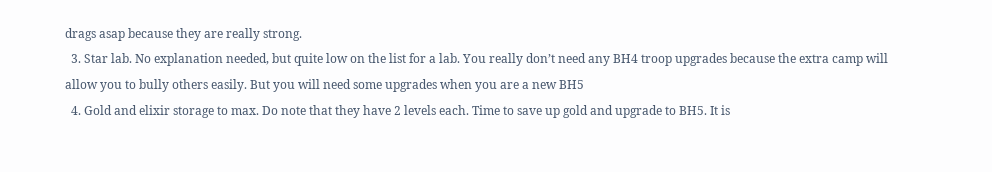drags asap because they are really strong.
  3. Star lab. No explanation needed, but quite low on the list for a lab. You really don’t need any BH4 troop upgrades because the extra camp will allow you to bully others easily. But you will need some upgrades when you are a new BH5
  4. Gold and elixir storage to max. Do note that they have 2 levels each. Time to save up gold and upgrade to BH5. It is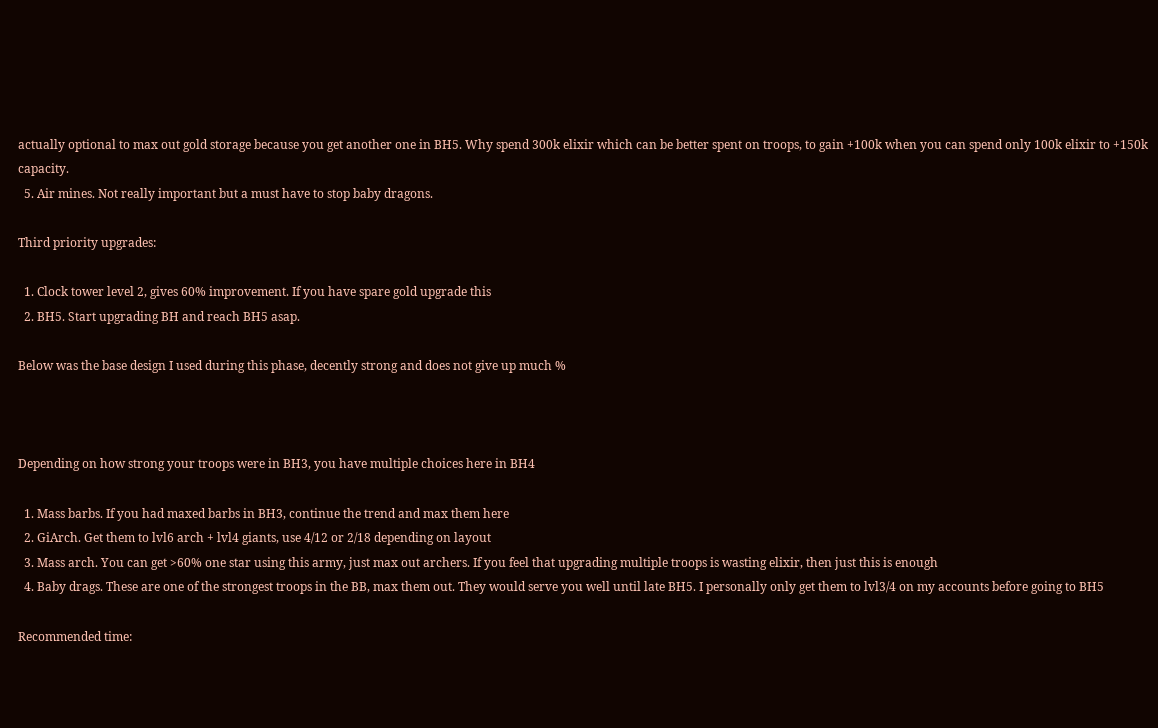actually optional to max out gold storage because you get another one in BH5. Why spend 300k elixir which can be better spent on troops, to gain +100k when you can spend only 100k elixir to +150k capacity.
  5. Air mines. Not really important but a must have to stop baby dragons.

Third priority upgrades:

  1. Clock tower level 2, gives 60% improvement. If you have spare gold upgrade this
  2. BH5. Start upgrading BH and reach BH5 asap.

Below was the base design I used during this phase, decently strong and does not give up much %



Depending on how strong your troops were in BH3, you have multiple choices here in BH4

  1. Mass barbs. If you had maxed barbs in BH3, continue the trend and max them here
  2. GiArch. Get them to lvl6 arch + lvl4 giants, use 4/12 or 2/18 depending on layout
  3. Mass arch. You can get >60% one star using this army, just max out archers. If you feel that upgrading multiple troops is wasting elixir, then just this is enough
  4. Baby drags. These are one of the strongest troops in the BB, max them out. They would serve you well until late BH5. I personally only get them to lvl3/4 on my accounts before going to BH5

Recommended time: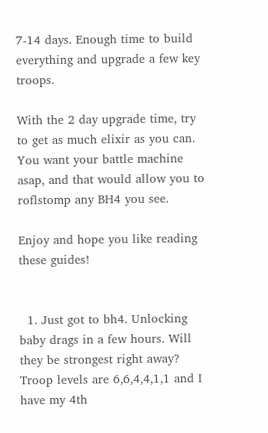7-14 days. Enough time to build everything and upgrade a few key troops.

With the 2 day upgrade time, try to get as much elixir as you can. You want your battle machine asap, and that would allow you to roflstomp any BH4 you see.

Enjoy and hope you like reading these guides!


  1. Just got to bh4. Unlocking baby drags in a few hours. Will they be strongest right away? Troop levels are 6,6,4,4,1,1 and I have my 4th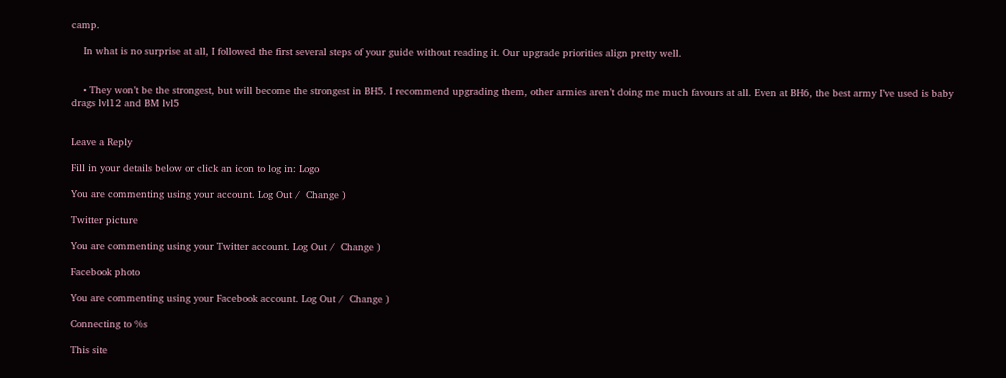camp.

    In what is no surprise at all, I followed the first several steps of your guide without reading it. Our upgrade priorities align pretty well.


    • They won’t be the strongest, but will become the strongest in BH5. I recommend upgrading them, other armies aren’t doing me much favours at all. Even at BH6, the best army I’ve used is baby drags lvl12 and BM lvl5


Leave a Reply

Fill in your details below or click an icon to log in: Logo

You are commenting using your account. Log Out /  Change )

Twitter picture

You are commenting using your Twitter account. Log Out /  Change )

Facebook photo

You are commenting using your Facebook account. Log Out /  Change )

Connecting to %s

This site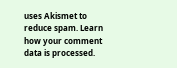uses Akismet to reduce spam. Learn how your comment data is processed.